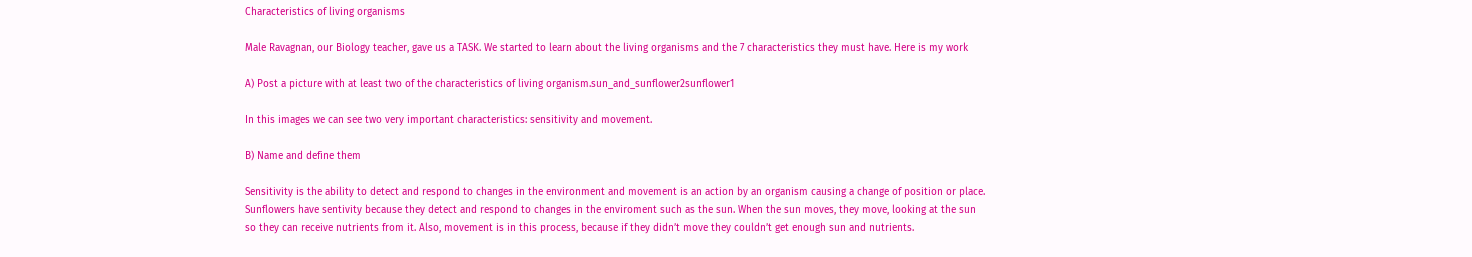Characteristics of living organisms

Male Ravagnan, our Biology teacher, gave us a TASK. We started to learn about the living organisms and the 7 characteristics they must have. Here is my work

A) Post a picture with at least two of the characteristics of living organism.sun_and_sunflower2sunflower1

In this images we can see two very important characteristics: sensitivity and movement.

B) Name and define them

Sensitivity is the ability to detect and respond to changes in the environment and movement is an action by an organism causing a change of position or place. Sunflowers have sentivity because they detect and respond to changes in the enviroment such as the sun. When the sun moves, they move, looking at the sun so they can receive nutrients from it. Also, movement is in this process, because if they didn’t move they couldn’t get enough sun and nutrients.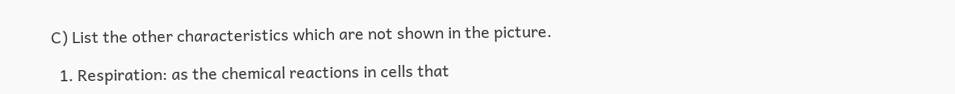C) List the other characteristics which are not shown in the picture.

  1. Respiration: as the chemical reactions in cells that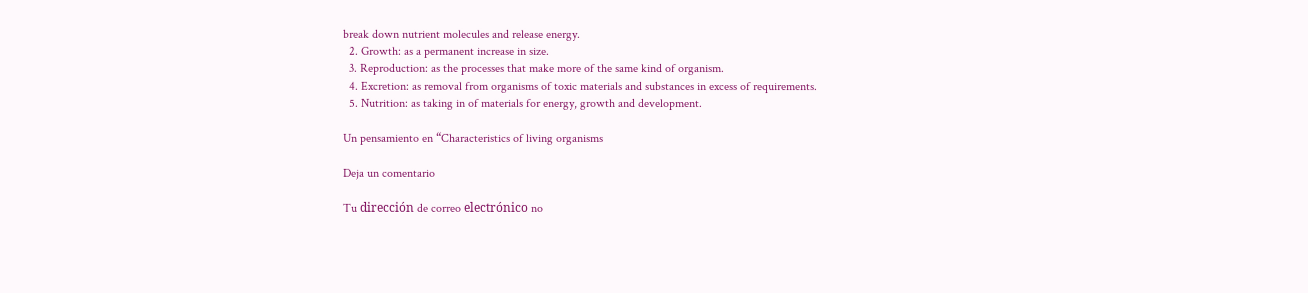break down nutrient molecules and release energy.
  2. Growth: as a permanent increase in size.
  3. Reproduction: as the processes that make more of the same kind of organism.
  4. Excretion: as removal from organisms of toxic materials and substances in excess of requirements.
  5. Nutrition: as taking in of materials for energy, growth and development.

Un pensamiento en “Characteristics of living organisms

Deja un comentario

Tu dirección de correo electrónico no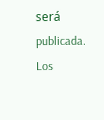será publicada. Los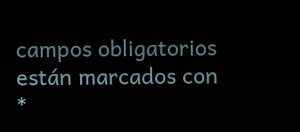campos obligatorios están marcados con *